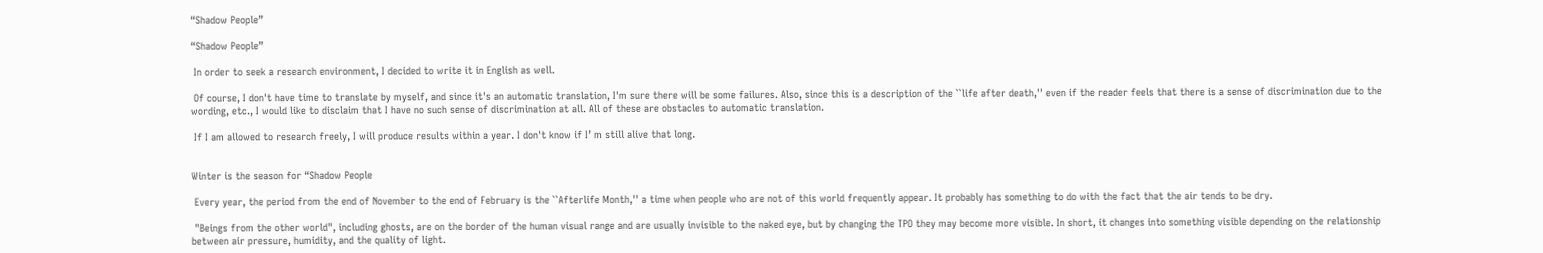“Shadow People”

“Shadow People”

 In order to seek a research environment, I decided to write it in English as well.

 Of course, I don't have time to translate by myself, and since it's an automatic translation, I'm sure there will be some failures. Also, since this is a description of the ``life after death,'' even if the reader feels that there is a sense of discrimination due to the wording, etc., I would like to disclaim that I have no such sense of discrimination at all. All of these are obstacles to automatic translation.

 If I am allowed to research freely, I will produce results within a year. I don't know if I’ m still alive that long.


Winter is the season for “Shadow People

 Every year, the period from the end of November to the end of February is the ``Afterlife Month,'' a time when people who are not of this world frequently appear. It probably has something to do with the fact that the air tends to be dry.

 "Beings from the other world", including ghosts, are on the border of the human visual range and are usually invisible to the naked eye, but by changing the TPO they may become more visible. In short, it changes into something visible depending on the relationship between air pressure, humidity, and the quality of light.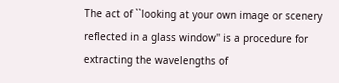The act of ``looking at your own image or scenery reflected in a glass window'' is a procedure for extracting the wavelengths of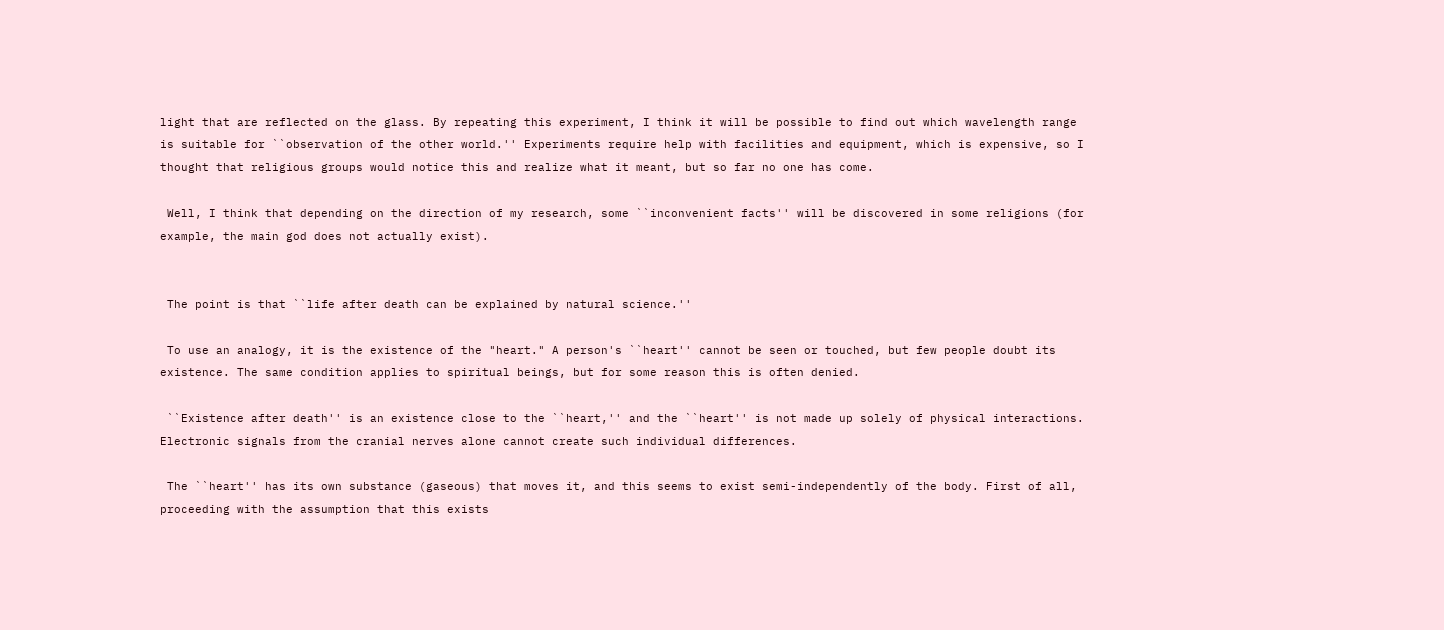light that are reflected on the glass. By repeating this experiment, I think it will be possible to find out which wavelength range is suitable for ``observation of the other world.'' Experiments require help with facilities and equipment, which is expensive, so I thought that religious groups would notice this and realize what it meant, but so far no one has come.

 Well, I think that depending on the direction of my research, some ``inconvenient facts'' will be discovered in some religions (for example, the main god does not actually exist).


 The point is that ``life after death can be explained by natural science.''

 To use an analogy, it is the existence of the "heart." A person's ``heart'' cannot be seen or touched, but few people doubt its existence. The same condition applies to spiritual beings, but for some reason this is often denied.

 ``Existence after death'' is an existence close to the ``heart,'' and the ``heart'' is not made up solely of physical interactions. Electronic signals from the cranial nerves alone cannot create such individual differences.

 The ``heart'' has its own substance (gaseous) that moves it, and this seems to exist semi-independently of the body. First of all, proceeding with the assumption that this exists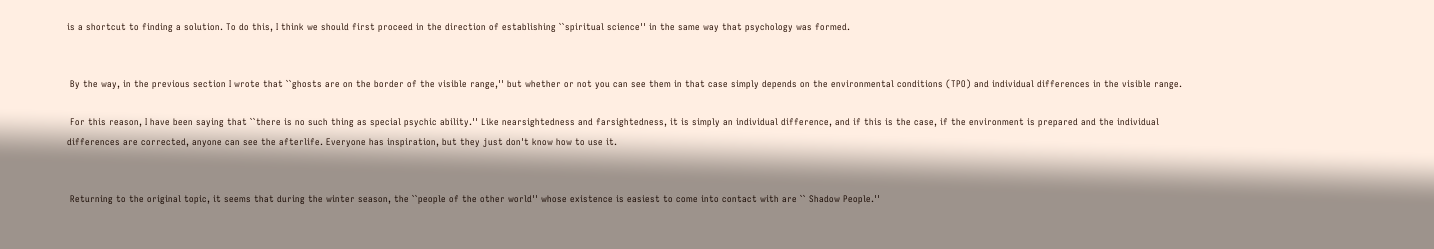is a shortcut to finding a solution. To do this, I think we should first proceed in the direction of establishing ``spiritual science'' in the same way that psychology was formed.


 By the way, in the previous section I wrote that ``ghosts are on the border of the visible range,'' but whether or not you can see them in that case simply depends on the environmental conditions (TPO) and individual differences in the visible range.

 For this reason, I have been saying that ``there is no such thing as special psychic ability.'' Like nearsightedness and farsightedness, it is simply an individual difference, and if this is the case, if the environment is prepared and the individual differences are corrected, anyone can see the afterlife. Everyone has inspiration, but they just don't know how to use it.


 Returning to the original topic, it seems that during the winter season, the ``people of the other world'' whose existence is easiest to come into contact with are `` Shadow People.''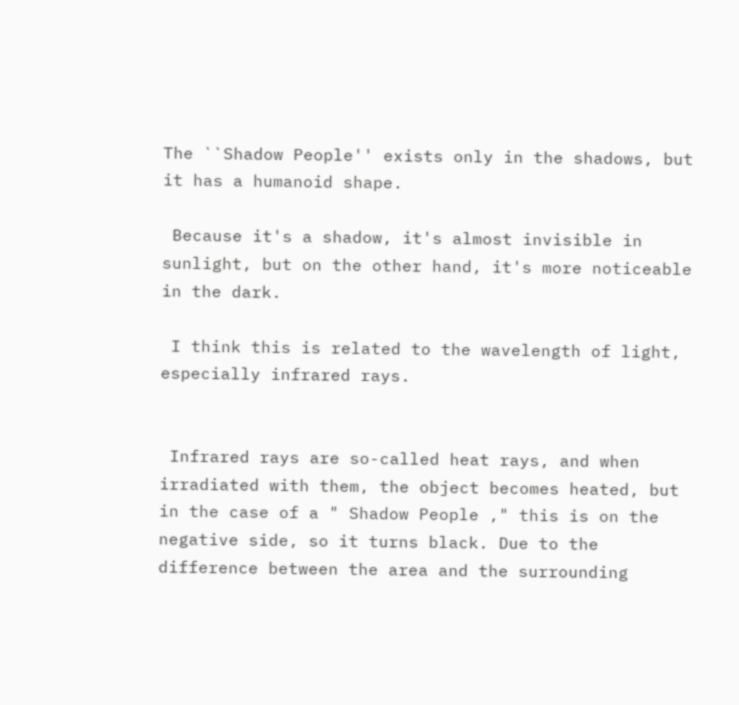The ``Shadow People'' exists only in the shadows, but it has a humanoid shape.

 Because it's a shadow, it's almost invisible in sunlight, but on the other hand, it's more noticeable in the dark.

 I think this is related to the wavelength of light, especially infrared rays.


 Infrared rays are so-called heat rays, and when irradiated with them, the object becomes heated, but in the case of a " Shadow People ," this is on the negative side, so it turns black. Due to the difference between the area and the surrounding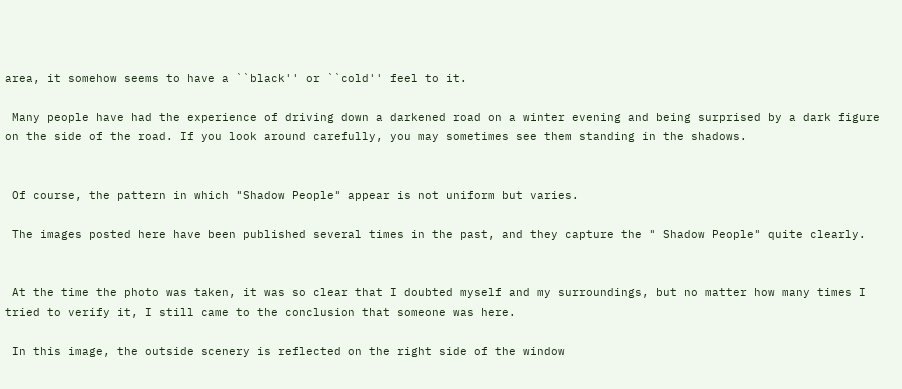area, it somehow seems to have a ``black'' or ``cold'' feel to it.

 Many people have had the experience of driving down a darkened road on a winter evening and being surprised by a dark figure on the side of the road. If you look around carefully, you may sometimes see them standing in the shadows.


 Of course, the pattern in which "Shadow People" appear is not uniform but varies.

 The images posted here have been published several times in the past, and they capture the " Shadow People" quite clearly.


 At the time the photo was taken, it was so clear that I doubted myself and my surroundings, but no matter how many times I tried to verify it, I still came to the conclusion that someone was here.

 In this image, the outside scenery is reflected on the right side of the window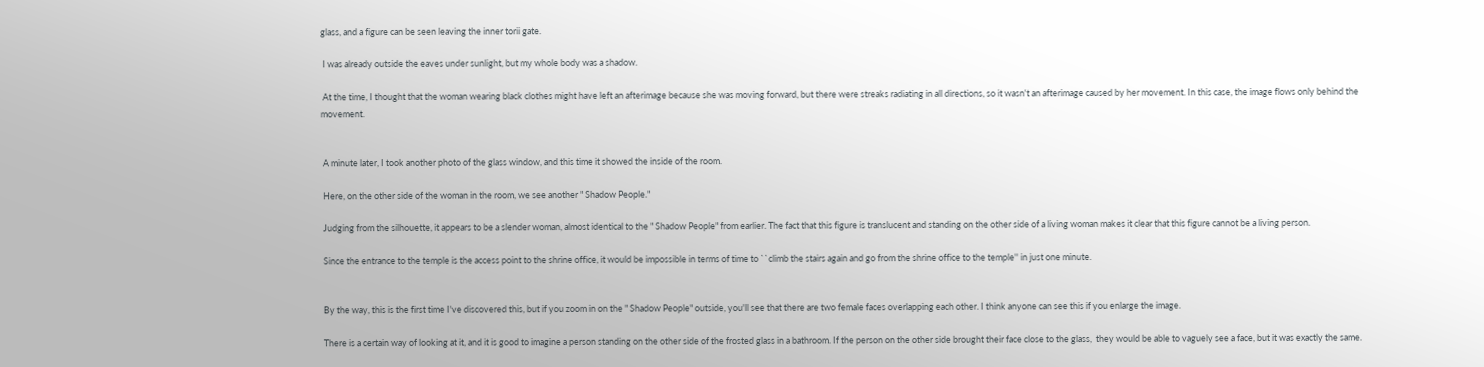glass, and a figure can be seen leaving the inner torii gate.

 I was already outside the eaves under sunlight, but my whole body was a shadow.

 At the time, I thought that the woman wearing black clothes might have left an afterimage because she was moving forward, but there were streaks radiating in all directions, so it wasn't an afterimage caused by her movement. In this case, the image flows only behind the movement.


 A minute later, I took another photo of the glass window, and this time it showed the inside of the room.

 Here, on the other side of the woman in the room, we see another " Shadow People."

 Judging from the silhouette, it appears to be a slender woman, almost identical to the " Shadow People" from earlier. The fact that this figure is translucent and standing on the other side of a living woman makes it clear that this figure cannot be a living person.

 Since the entrance to the temple is the access point to the shrine office, it would be impossible in terms of time to ``climb the stairs again and go from the shrine office to the temple'' in just one minute.


 By the way, this is the first time I've discovered this, but if you zoom in on the " Shadow People" outside, you'll see that there are two female faces overlapping each other. I think anyone can see this if you enlarge the image.

 There is a certain way of looking at it, and it is good to imagine a person standing on the other side of the frosted glass in a bathroom. If the person on the other side brought their face close to the glass,  they would be able to vaguely see a face, but it was exactly the same.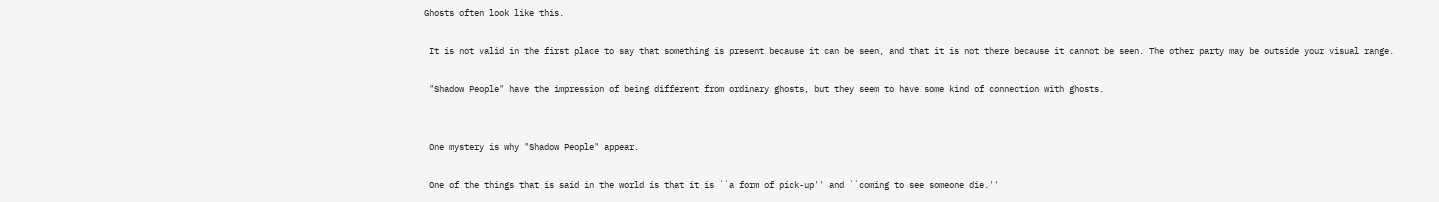Ghosts often look like this.

 It is not valid in the first place to say that something is present because it can be seen, and that it is not there because it cannot be seen. The other party may be outside your visual range.

 "Shadow People" have the impression of being different from ordinary ghosts, but they seem to have some kind of connection with ghosts.


 One mystery is why "Shadow People" appear.

 One of the things that is said in the world is that it is ``a form of pick-up'' and ``coming to see someone die.''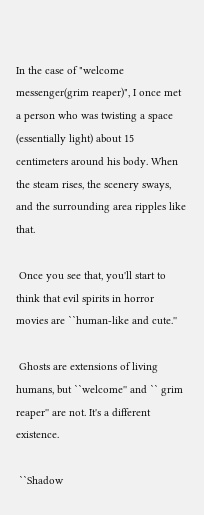In the case of "welcome messenger(grim reaper)", I once met a person who was twisting a space (essentially light) about 15 centimeters around his body. When the steam rises, the scenery sways, and the surrounding area ripples like that.

 Once you see that, you'll start to think that evil spirits in horror movies are ``human-like and cute.''

 Ghosts are extensions of living humans, but ``welcome'' and `` grim reaper'' are not. It's a different existence.

 ``Shadow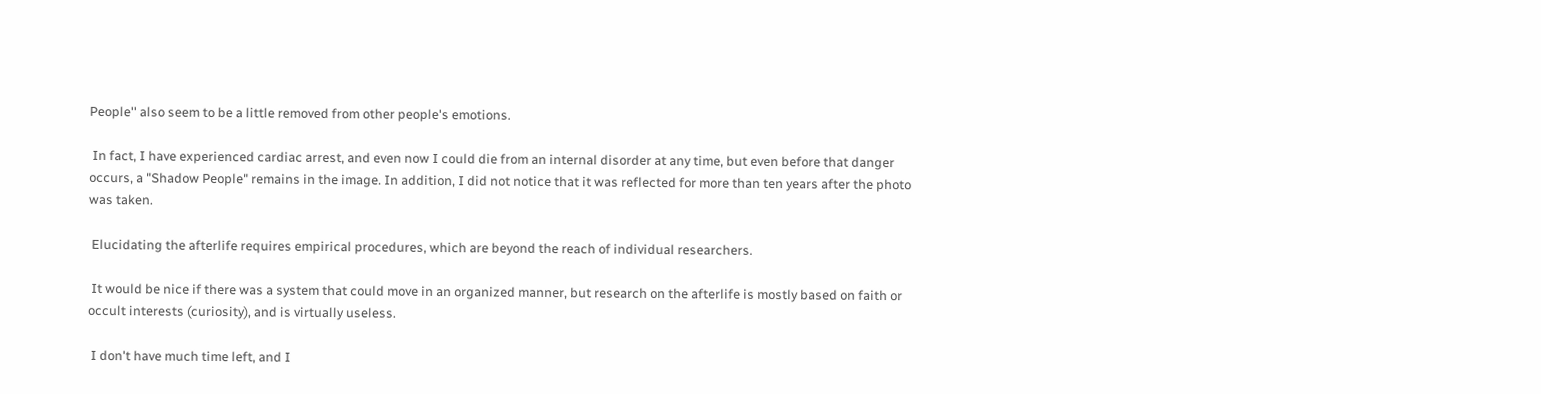People'' also seem to be a little removed from other people's emotions.

 In fact, I have experienced cardiac arrest, and even now I could die from an internal disorder at any time, but even before that danger occurs, a "Shadow People" remains in the image. In addition, I did not notice that it was reflected for more than ten years after the photo was taken.

 Elucidating the afterlife requires empirical procedures, which are beyond the reach of individual researchers.

 It would be nice if there was a system that could move in an organized manner, but research on the afterlife is mostly based on faith or occult interests (curiosity), and is virtually useless.

 I don't have much time left, and I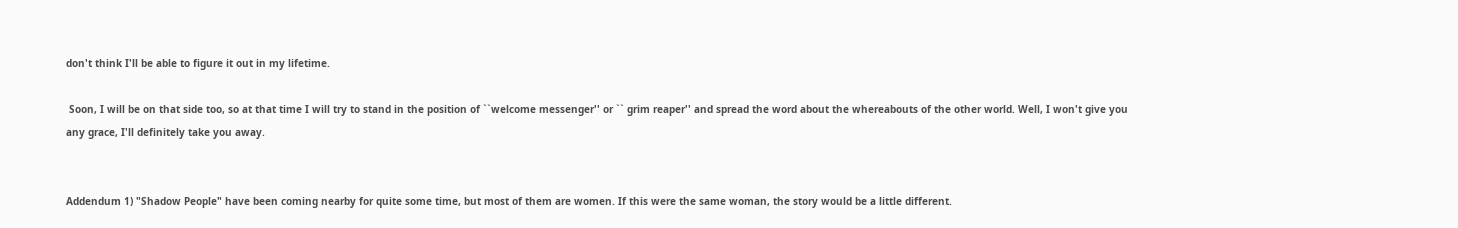don't think I'll be able to figure it out in my lifetime.

 Soon, I will be on that side too, so at that time I will try to stand in the position of ``welcome messenger'' or `` grim reaper'' and spread the word about the whereabouts of the other world. Well, I won't give you any grace, I'll definitely take you away.


Addendum 1) "Shadow People" have been coming nearby for quite some time, but most of them are women. If this were the same woman, the story would be a little different.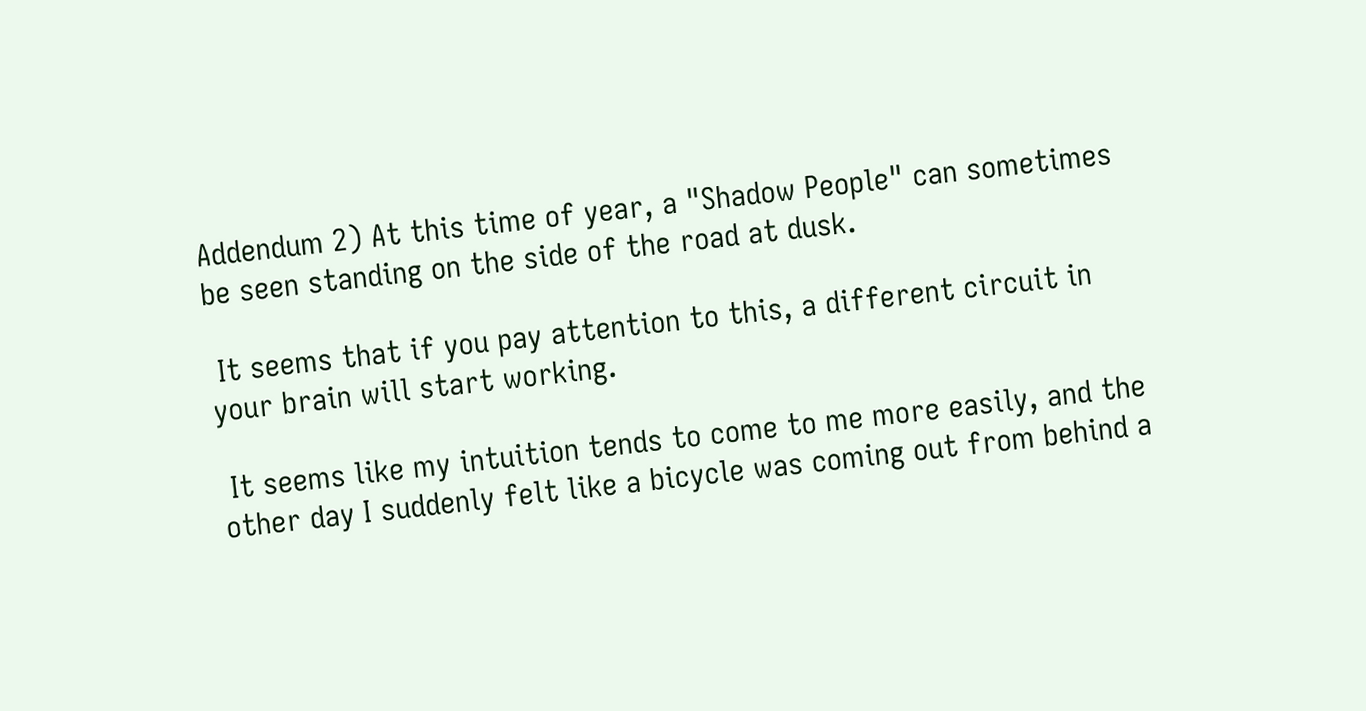Addendum 2) At this time of year, a "Shadow People" can sometimes be seen standing on the side of the road at dusk.

 It seems that if you pay attention to this, a different circuit in your brain will start working.

 It seems like my intuition tends to come to me more easily, and the other day I suddenly felt like a bicycle was coming out from behind a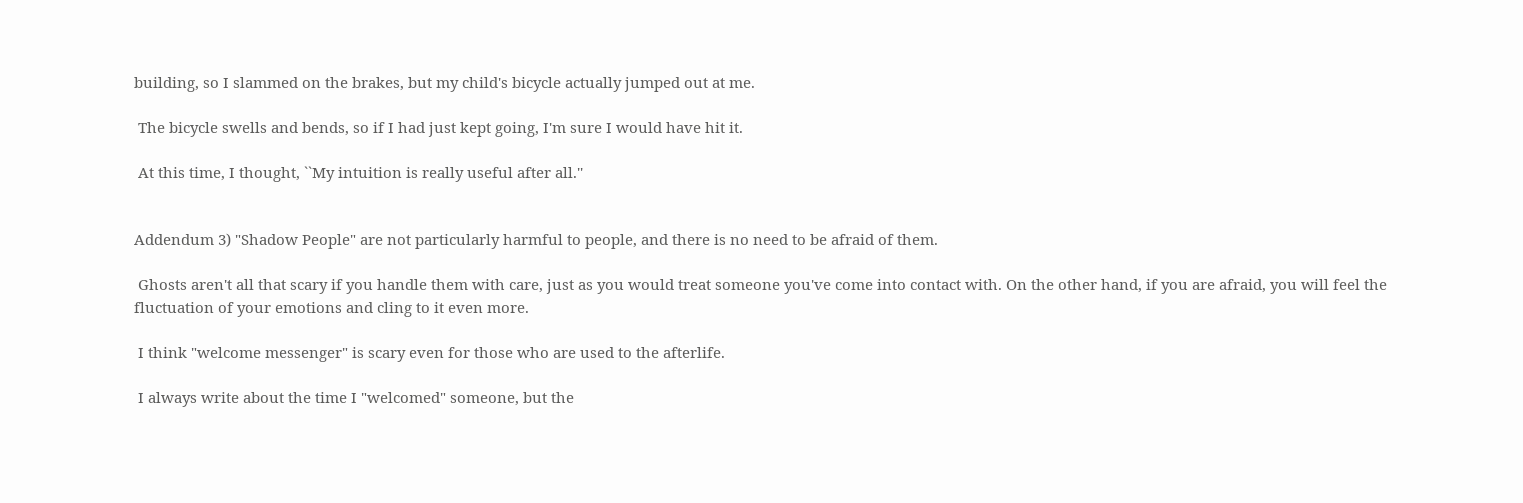building, so I slammed on the brakes, but my child's bicycle actually jumped out at me.

 The bicycle swells and bends, so if I had just kept going, I'm sure I would have hit it.

 At this time, I thought, ``My intuition is really useful after all.''


Addendum 3) "Shadow People" are not particularly harmful to people, and there is no need to be afraid of them.

 Ghosts aren't all that scary if you handle them with care, just as you would treat someone you've come into contact with. On the other hand, if you are afraid, you will feel the fluctuation of your emotions and cling to it even more.

 I think "welcome messenger" is scary even for those who are used to the afterlife.

 I always write about the time I "welcomed" someone, but the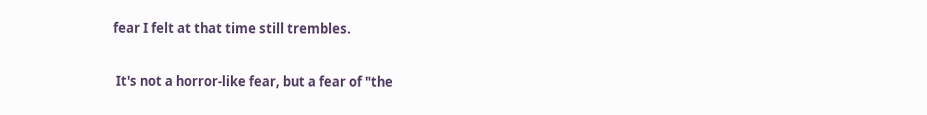fear I felt at that time still trembles.

 It's not a horror-like fear, but a fear of "the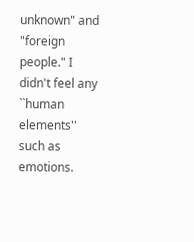unknown" and "foreign people." I didn't feel any ``human elements'' such as emotions.